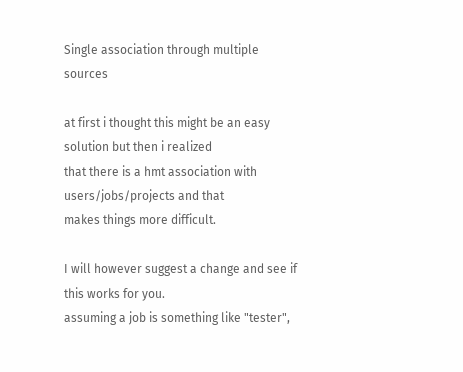Single association through multiple sources

at first i thought this might be an easy solution but then i realized
that there is a hmt association with users/jobs/projects and that
makes things more difficult.

I will however suggest a change and see if this works for you.
assuming a job is something like "tester",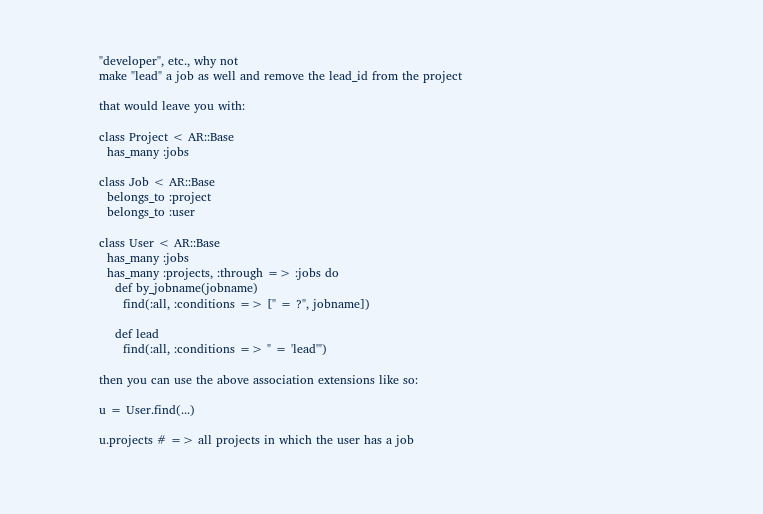"developer", etc., why not
make "lead" a job as well and remove the lead_id from the project

that would leave you with:

class Project < AR::Base
  has_many :jobs

class Job < AR::Base
  belongs_to :project
  belongs_to :user

class User < AR::Base
  has_many :jobs
  has_many :projects, :through => :jobs do
    def by_jobname(jobname)
      find(:all, :conditions => [" = ?", jobname])

    def lead
      find(:all, :conditions => " = 'lead'")

then you can use the above association extensions like so:

u = User.find(...)

u.projects # => all projects in which the user has a job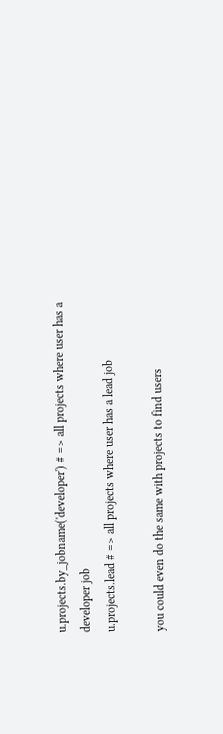u.projects.by_jobname('developer') # => all projects where user has a
developer job
u.projects.lead # => all projects where user has a lead job

you could even do the same with projects to find users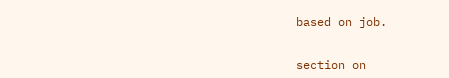based on job.


section on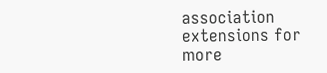association extensions for more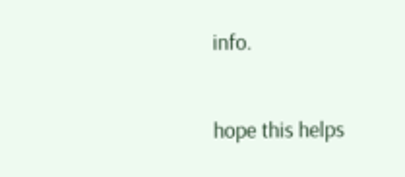info.

hope this helps